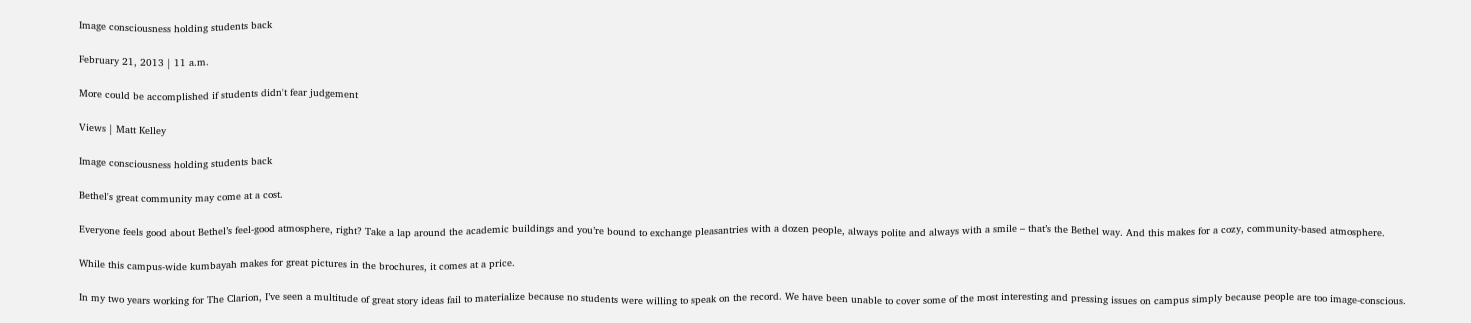Image consciousness holding students back

February 21, 2013 | 11 a.m.

More could be accomplished if students didn't fear judgement

Views | Matt Kelley

Image consciousness holding students back

Bethel's great community may come at a cost.

Everyone feels good about Bethel’s feel-good atmosphere, right? Take a lap around the academic buildings and you’re bound to exchange pleasantries with a dozen people, always polite and always with a smile – that’s the Bethel way. And this makes for a cozy, community-based atmosphere.

While this campus-wide kumbayah makes for great pictures in the brochures, it comes at a price.

In my two years working for The Clarion, I’ve seen a multitude of great story ideas fail to materialize because no students were willing to speak on the record. We have been unable to cover some of the most interesting and pressing issues on campus simply because people are too image-conscious.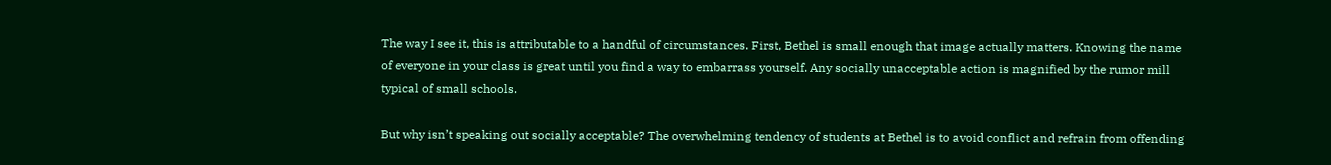The way I see it, this is attributable to a handful of circumstances. First, Bethel is small enough that image actually matters. Knowing the name of everyone in your class is great until you find a way to embarrass yourself. Any socially unacceptable action is magnified by the rumor mill typical of small schools.

But why isn’t speaking out socially acceptable? The overwhelming tendency of students at Bethel is to avoid conflict and refrain from offending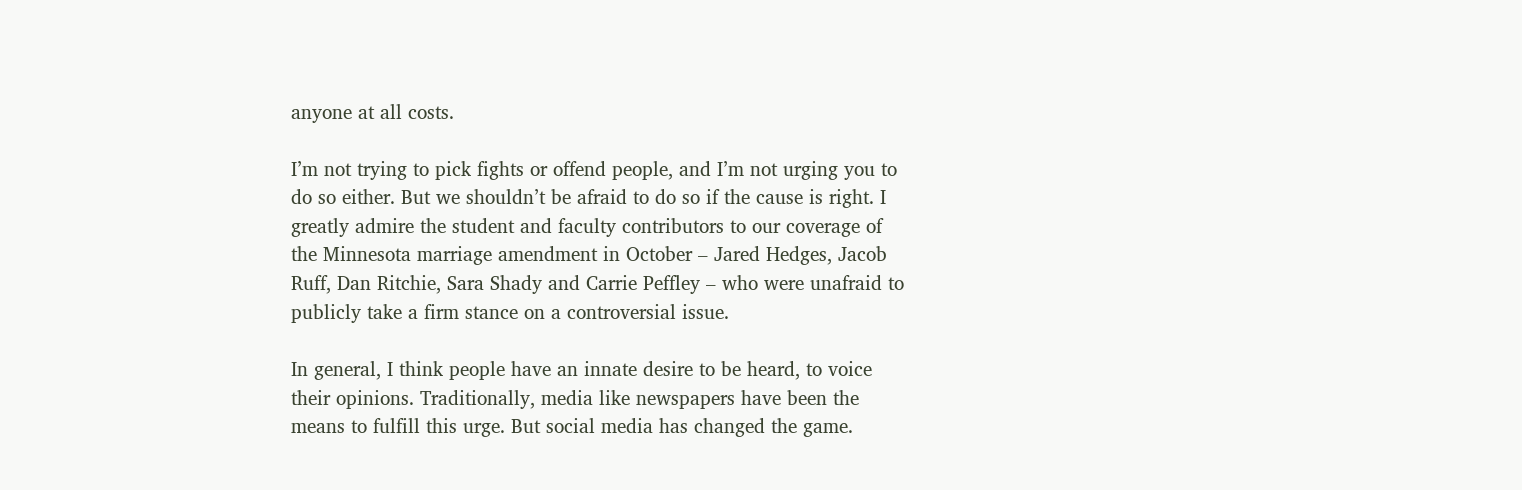anyone at all costs.

I’m not trying to pick fights or offend people, and I’m not urging you to do so either. But we shouldn’t be afraid to do so if the cause is right. I greatly admire the student and faculty contributors to our coverage of the Minnesota marriage amendment in October – Jared Hedges, Jacob Ruff, Dan Ritchie, Sara Shady and Carrie Peffley – who were unafraid to publicly take a firm stance on a controversial issue.

In general, I think people have an innate desire to be heard, to voice their opinions. Traditionally, media like newspapers have been the means to fulfill this urge. But social media has changed the game.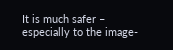It is much safer – especially to the image-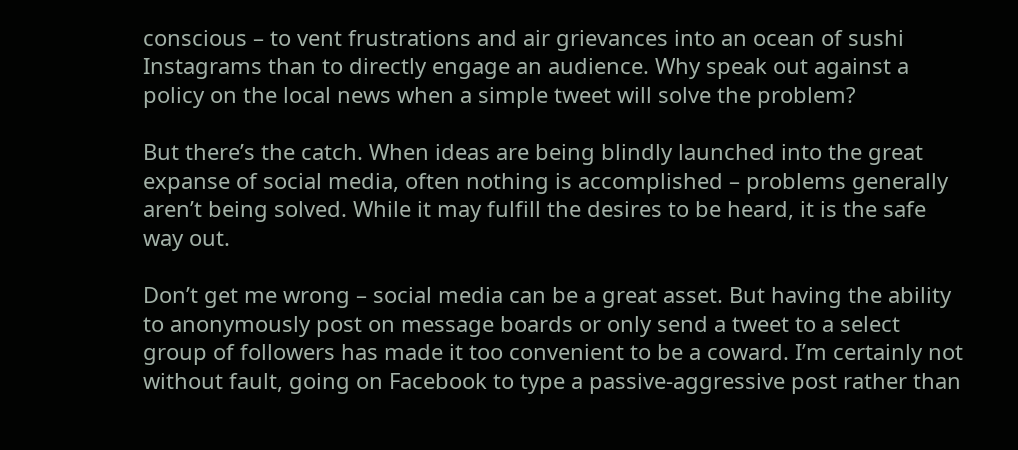conscious – to vent frustrations and air grievances into an ocean of sushi Instagrams than to directly engage an audience. Why speak out against a policy on the local news when a simple tweet will solve the problem?

But there’s the catch. When ideas are being blindly launched into the great expanse of social media, often nothing is accomplished – problems generally aren’t being solved. While it may fulfill the desires to be heard, it is the safe way out.

Don’t get me wrong – social media can be a great asset. But having the ability to anonymously post on message boards or only send a tweet to a select group of followers has made it too convenient to be a coward. I’m certainly not without fault, going on Facebook to type a passive-aggressive post rather than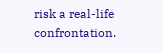risk a real-life confrontation.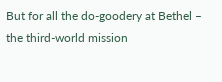But for all the do-goodery at Bethel – the third-world mission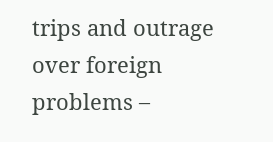trips and outrage over foreign problems –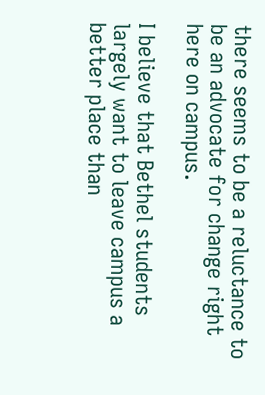there seems to be a reluctance to be an advocate for change right here on campus.

I believe that Bethel students largely want to leave campus a better place than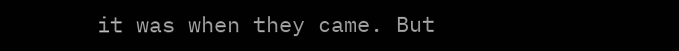it was when they came. But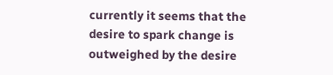currently it seems that the desire to spark change is outweighed by the desire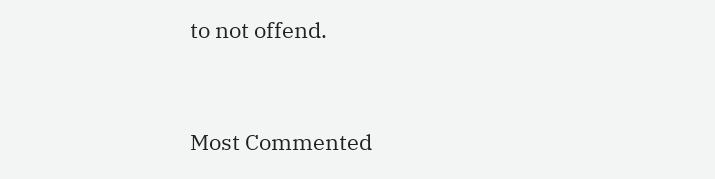to not offend.


Most Commented